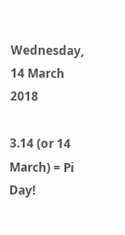Wednesday, 14 March 2018

3.14 (or 14 March) = Pi Day!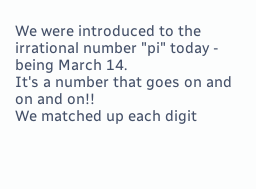We were introduced to the irrational number "pi" today - being March 14.
It's a number that goes on and on and on!!
We matched up each digit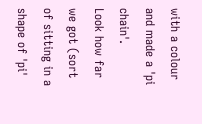with a colour and made a 'pi chain'.
Look how far we got (sort of sitting in a shape of 'pi'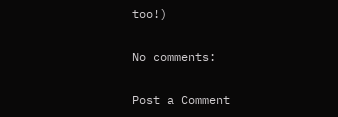too!)

No comments:

Post a Comment